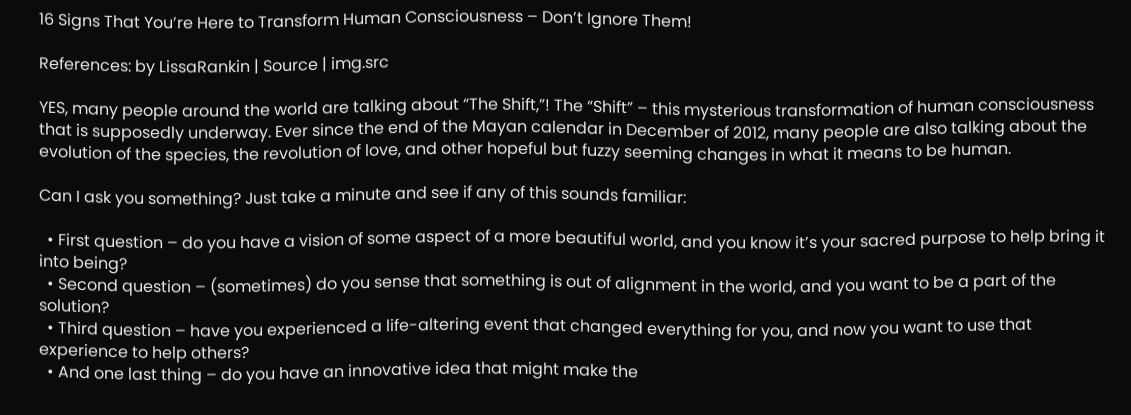16 Signs That You’re Here to Transform Human Consciousness – Don’t Ignore Them!

References: by LissaRankin | Source | img.src

YES, many people around the world are talking about “The Shift,”! The “Shift” – this mysterious transformation of human consciousness that is supposedly underway. Ever since the end of the Mayan calendar in December of 2012, many people are also talking about the evolution of the species, the revolution of love, and other hopeful but fuzzy seeming changes in what it means to be human.

Can I ask you something? Just take a minute and see if any of this sounds familiar:

  • First question – do you have a vision of some aspect of a more beautiful world, and you know it’s your sacred purpose to help bring it into being?
  • Second question – (sometimes) do you sense that something is out of alignment in the world, and you want to be a part of the solution?
  • Third question – have you experienced a life-altering event that changed everything for you, and now you want to use that experience to help others?
  • And one last thing – do you have an innovative idea that might make the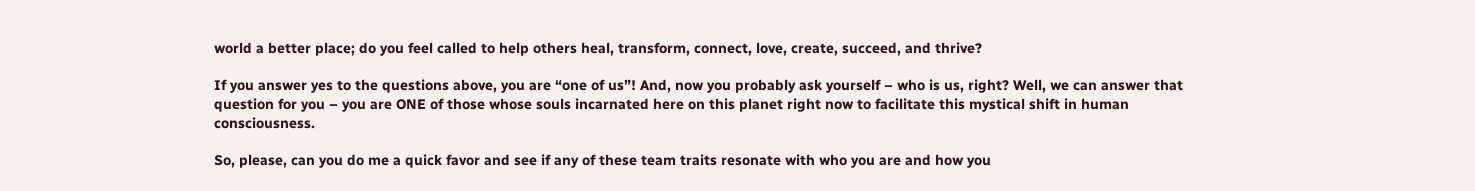world a better place; do you feel called to help others heal, transform, connect, love, create, succeed, and thrive?

If you answer yes to the questions above, you are “one of us”! And, now you probably ask yourself – who is us, right? Well, we can answer that question for you – you are ONE of those whose souls incarnated here on this planet right now to facilitate this mystical shift in human consciousness.

So, please, can you do me a quick favor and see if any of these team traits resonate with who you are and how you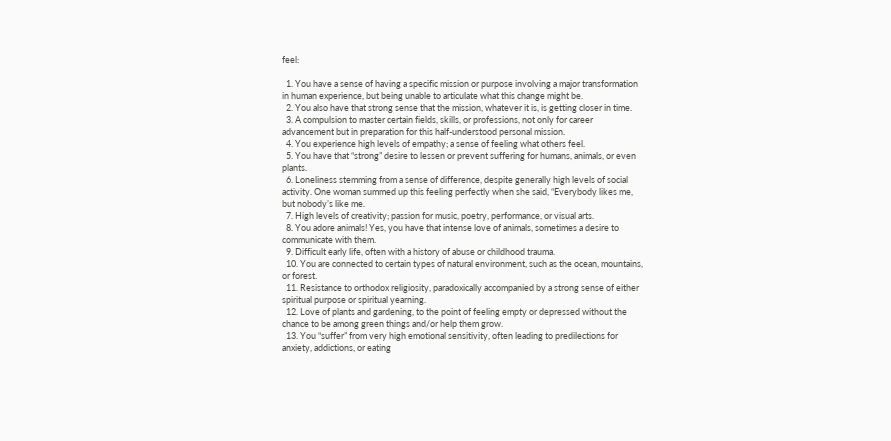feel:

  1. You have a sense of having a specific mission or purpose involving a major transformation in human experience, but being unable to articulate what this change might be.
  2. You also have that strong sense that the mission, whatever it is, is getting closer in time.
  3. A compulsion to master certain fields, skills, or professions, not only for career advancement but in preparation for this half-understood personal mission.
  4. You experience high levels of empathy; a sense of feeling what others feel.
  5. You have that “strong” desire to lessen or prevent suffering for humans, animals, or even plants.
  6. Loneliness stemming from a sense of difference, despite generally high levels of social activity. One woman summed up this feeling perfectly when she said, “Everybody likes me, but nobody’s like me.
  7. High levels of creativity; passion for music, poetry, performance, or visual arts.
  8. You adore animals! Yes, you have that intense love of animals, sometimes a desire to communicate with them.
  9. Difficult early life, often with a history of abuse or childhood trauma.
  10. You are connected to certain types of natural environment, such as the ocean, mountains, or forest.
  11. Resistance to orthodox religiosity, paradoxically accompanied by a strong sense of either spiritual purpose or spiritual yearning.
  12. Love of plants and gardening, to the point of feeling empty or depressed without the chance to be among green things and/or help them grow.
  13. You “suffer” from very high emotional sensitivity, often leading to predilections for anxiety, addictions, or eating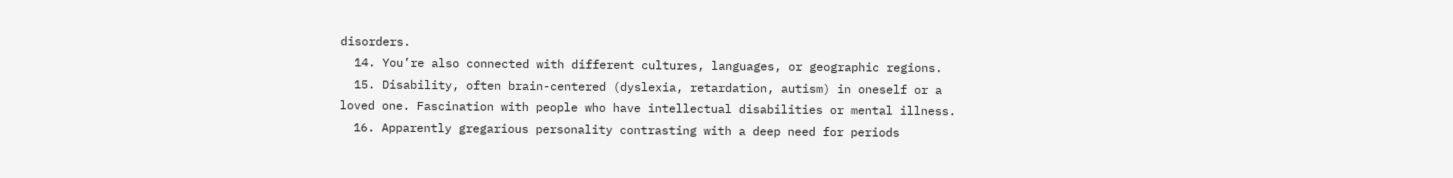disorders.
  14. You’re also connected with different cultures, languages, or geographic regions.
  15. Disability, often brain-centered (dyslexia, retardation, autism) in oneself or a loved one. Fascination with people who have intellectual disabilities or mental illness.
  16. Apparently gregarious personality contrasting with a deep need for periods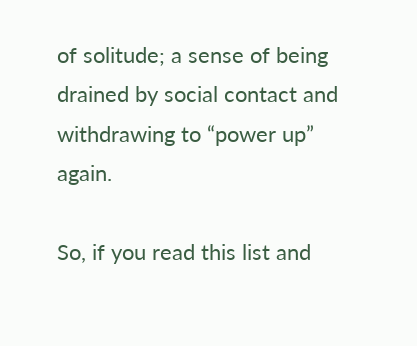of solitude; a sense of being drained by social contact and withdrawing to “power up” again.

So, if you read this list and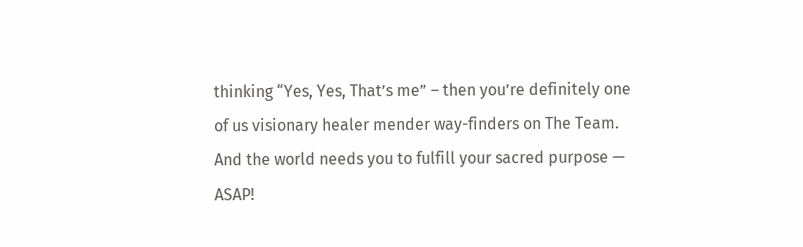thinking “Yes, Yes, That’s me” – then you’re definitely one of us visionary healer mender way-finders on The Team. And the world needs you to fulfill your sacred purpose — ASAP!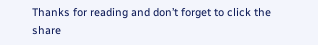Thanks for reading and don’t forget to click the share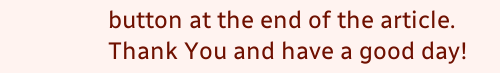button at the end of the article. Thank You and have a good day!